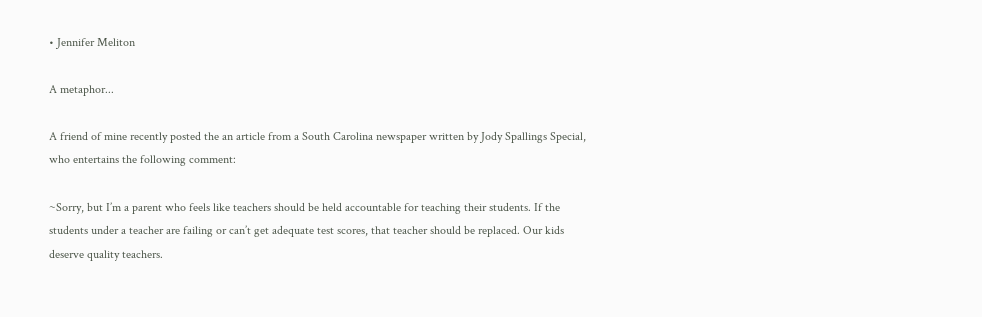• Jennifer Meliton

A metaphor...

A friend of mine recently posted the an article from a South Carolina newspaper written by Jody Spallings Special, who entertains the following comment:

~Sorry, but I’m a parent who feels like teachers should be held accountable for teaching their students. If the students under a teacher are failing or can’t get adequate test scores, that teacher should be replaced. Our kids deserve quality teachers.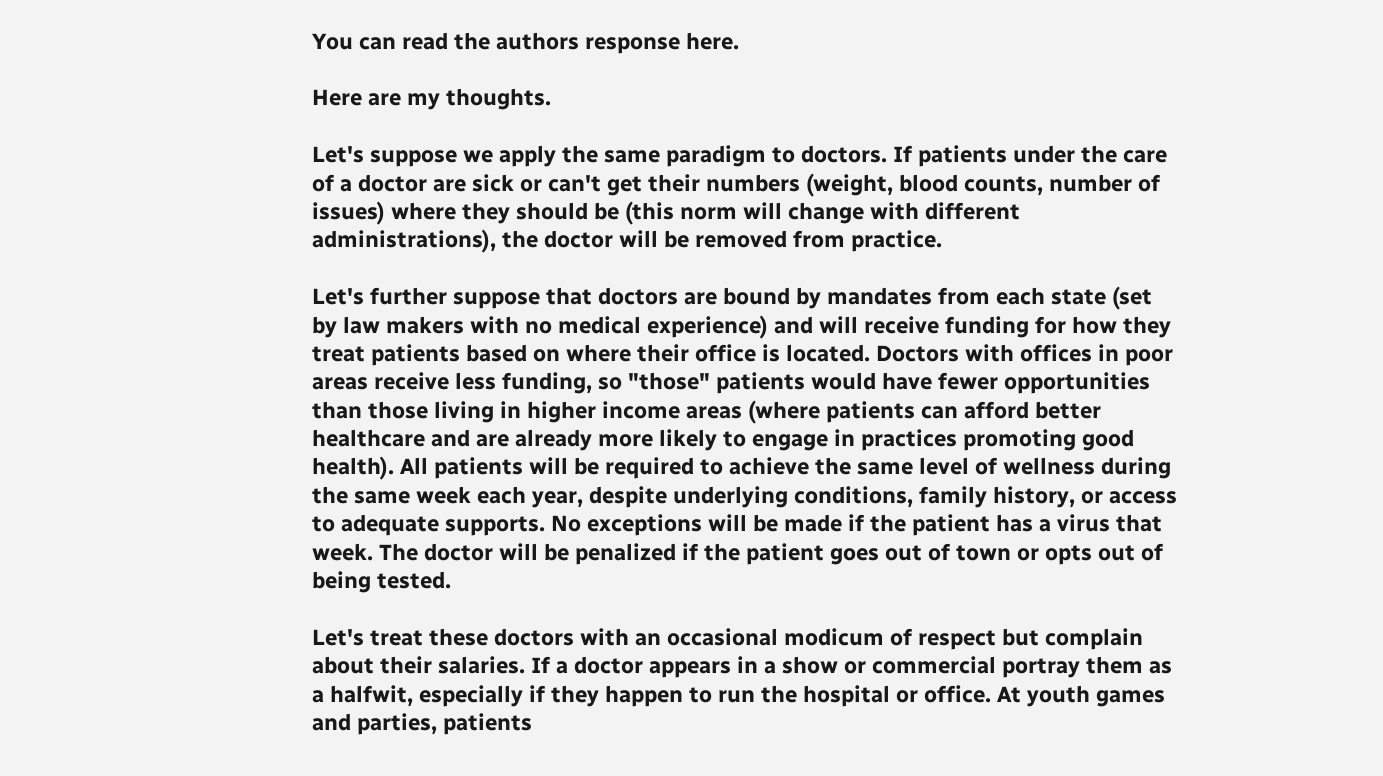You can read the authors response here.

Here are my thoughts.

Let's suppose we apply the same paradigm to doctors. If patients under the care of a doctor are sick or can't get their numbers (weight, blood counts, number of issues) where they should be (this norm will change with different administrations), the doctor will be removed from practice.

Let's further suppose that doctors are bound by mandates from each state (set by law makers with no medical experience) and will receive funding for how they treat patients based on where their office is located. Doctors with offices in poor areas receive less funding, so "those" patients would have fewer opportunities than those living in higher income areas (where patients can afford better healthcare and are already more likely to engage in practices promoting good health). All patients will be required to achieve the same level of wellness during the same week each year, despite underlying conditions, family history, or access to adequate supports. No exceptions will be made if the patient has a virus that week. The doctor will be penalized if the patient goes out of town or opts out of being tested.

Let's treat these doctors with an occasional modicum of respect but complain about their salaries. If a doctor appears in a show or commercial portray them as a halfwit, especially if they happen to run the hospital or office. At youth games and parties, patients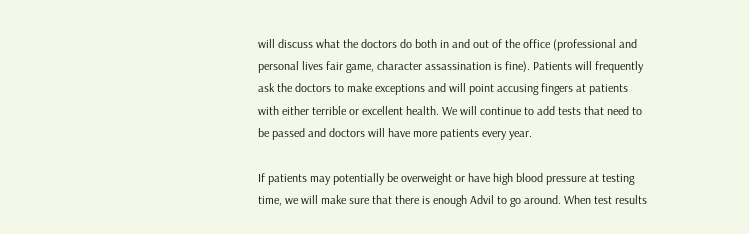will discuss what the doctors do both in and out of the office (professional and personal lives fair game, character assassination is fine). Patients will frequently ask the doctors to make exceptions and will point accusing fingers at patients with either terrible or excellent health. We will continue to add tests that need to be passed and doctors will have more patients every year.

If patients may potentially be overweight or have high blood pressure at testing time, we will make sure that there is enough Advil to go around. When test results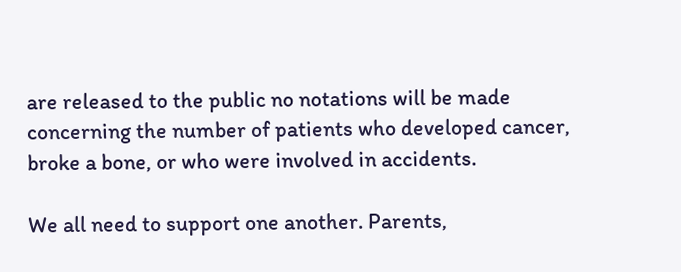are released to the public no notations will be made concerning the number of patients who developed cancer, broke a bone, or who were involved in accidents.

We all need to support one another. Parents,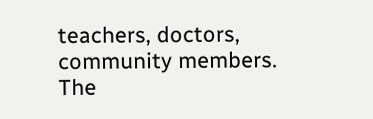teachers, doctors, community members. The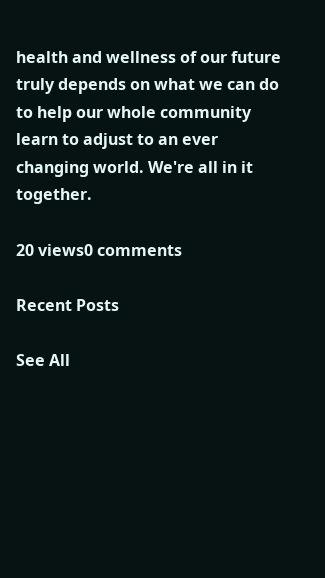health and wellness of our future truly depends on what we can do to help our whole community learn to adjust to an ever changing world. We're all in it together.

20 views0 comments

Recent Posts

See All